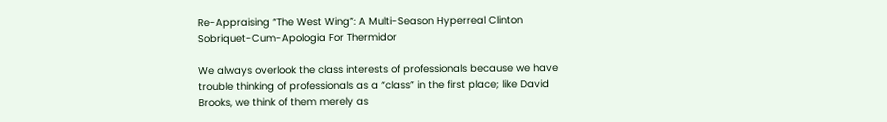Re-Appraising “The West Wing”: A Multi-Season Hyperreal Clinton Sobriquet-Cum-Apologia For Thermidor

We always overlook the class interests of professionals because we have trouble thinking of professionals as a “class” in the first place; like David Brooks, we think of them merely as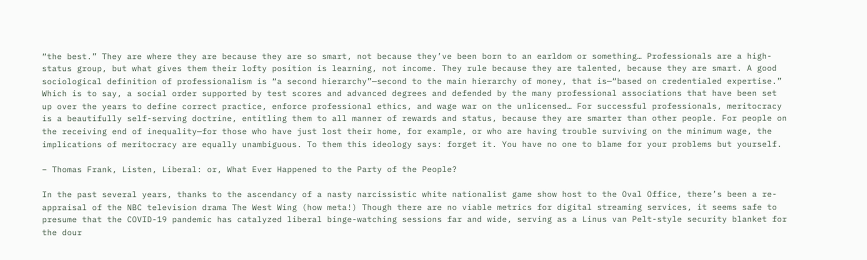“the best.” They are where they are because they are so smart, not because they’ve been born to an earldom or something… Professionals are a high-status group, but what gives them their lofty position is learning, not income. They rule because they are talented, because they are smart. A good sociological definition of professionalism is “a second hierarchy”—second to the main hierarchy of money, that is—“based on credentialed expertise.” Which is to say, a social order supported by test scores and advanced degrees and defended by the many professional associations that have been set up over the years to define correct practice, enforce professional ethics, and wage war on the unlicensed… For successful professionals, meritocracy is a beautifully self-serving doctrine, entitling them to all manner of rewards and status, because they are smarter than other people. For people on the receiving end of inequality—for those who have just lost their home, for example, or who are having trouble surviving on the minimum wage, the implications of meritocracy are equally unambiguous. To them this ideology says: forget it. You have no one to blame for your problems but yourself.

– Thomas Frank, Listen, Liberal: or, What Ever Happened to the Party of the People?

In the past several years, thanks to the ascendancy of a nasty narcissistic white nationalist game show host to the Oval Office, there’s been a re-appraisal of the NBC television drama The West Wing (how meta!) Though there are no viable metrics for digital streaming services, it seems safe to presume that the COVID-19 pandemic has catalyzed liberal binge-watching sessions far and wide, serving as a Linus van Pelt-style security blanket for the dour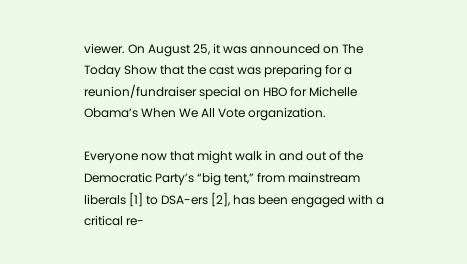viewer. On August 25, it was announced on The Today Show that the cast was preparing for a reunion/fundraiser special on HBO for Michelle Obama’s When We All Vote organization.

Everyone now that might walk in and out of the Democratic Party’s “big tent,” from mainstream liberals [1] to DSA-ers [2], has been engaged with a critical re-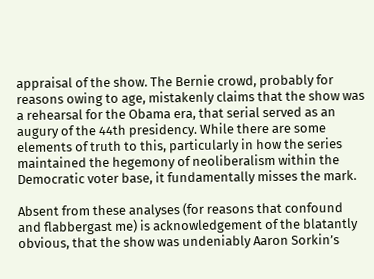appraisal of the show. The Bernie crowd, probably for reasons owing to age, mistakenly claims that the show was a rehearsal for the Obama era, that serial served as an augury of the 44th presidency. While there are some elements of truth to this, particularly in how the series maintained the hegemony of neoliberalism within the Democratic voter base, it fundamentally misses the mark.

Absent from these analyses (for reasons that confound and flabbergast me) is acknowledgement of the blatantly obvious, that the show was undeniably Aaron Sorkin’s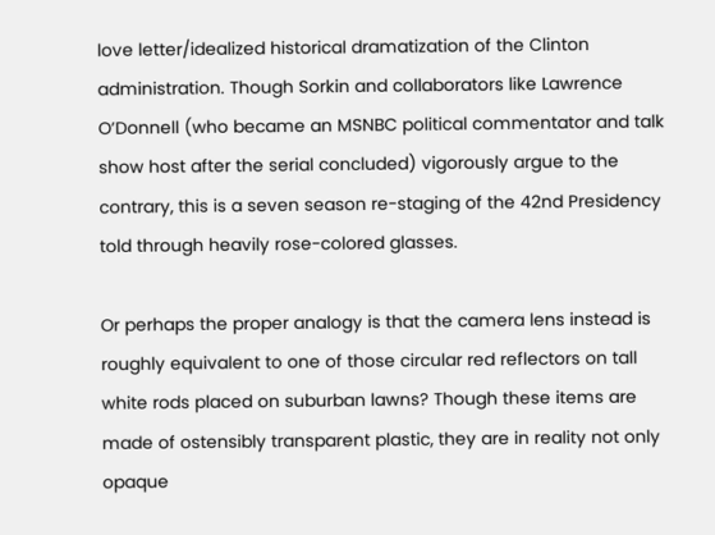love letter/idealized historical dramatization of the Clinton administration. Though Sorkin and collaborators like Lawrence O’Donnell (who became an MSNBC political commentator and talk show host after the serial concluded) vigorously argue to the contrary, this is a seven season re-staging of the 42nd Presidency told through heavily rose-colored glasses.

Or perhaps the proper analogy is that the camera lens instead is roughly equivalent to one of those circular red reflectors on tall white rods placed on suburban lawns? Though these items are made of ostensibly transparent plastic, they are in reality not only opaque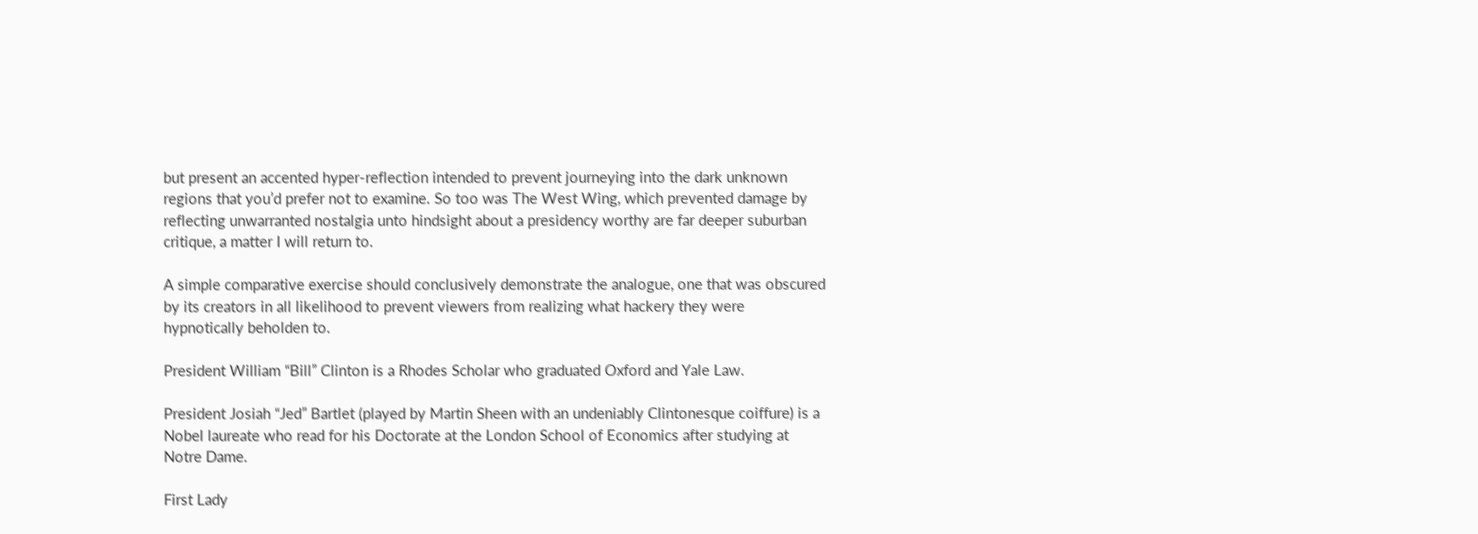but present an accented hyper-reflection intended to prevent journeying into the dark unknown regions that you’d prefer not to examine. So too was The West Wing, which prevented damage by reflecting unwarranted nostalgia unto hindsight about a presidency worthy are far deeper suburban critique, a matter I will return to.

A simple comparative exercise should conclusively demonstrate the analogue, one that was obscured by its creators in all likelihood to prevent viewers from realizing what hackery they were hypnotically beholden to.

President William “Bill” Clinton is a Rhodes Scholar who graduated Oxford and Yale Law.

President Josiah “Jed” Bartlet (played by Martin Sheen with an undeniably Clintonesque coiffure) is a Nobel laureate who read for his Doctorate at the London School of Economics after studying at Notre Dame.

First Lady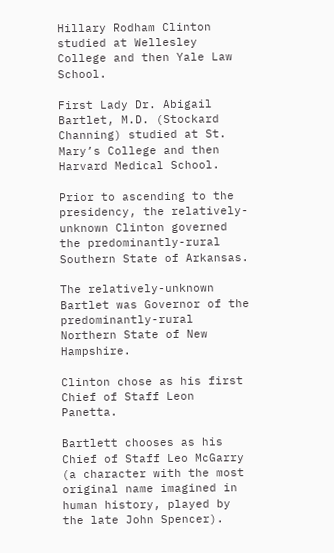Hillary Rodham Clinton studied at Wellesley College and then Yale Law School.

First Lady Dr. Abigail Bartlet, M.D. (Stockard Channing) studied at St. Mary’s College and then Harvard Medical School.

Prior to ascending to the presidency, the relatively-unknown Clinton governed the predominantly-rural Southern State of Arkansas.

The relatively-unknown Bartlet was Governor of the predominantly-rural Northern State of New Hampshire.

Clinton chose as his first Chief of Staff Leon Panetta.

Bartlett chooses as his Chief of Staff Leo McGarry (a character with the most original name imagined in human history, played by the late John Spencer).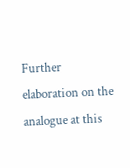Further elaboration on the analogue at this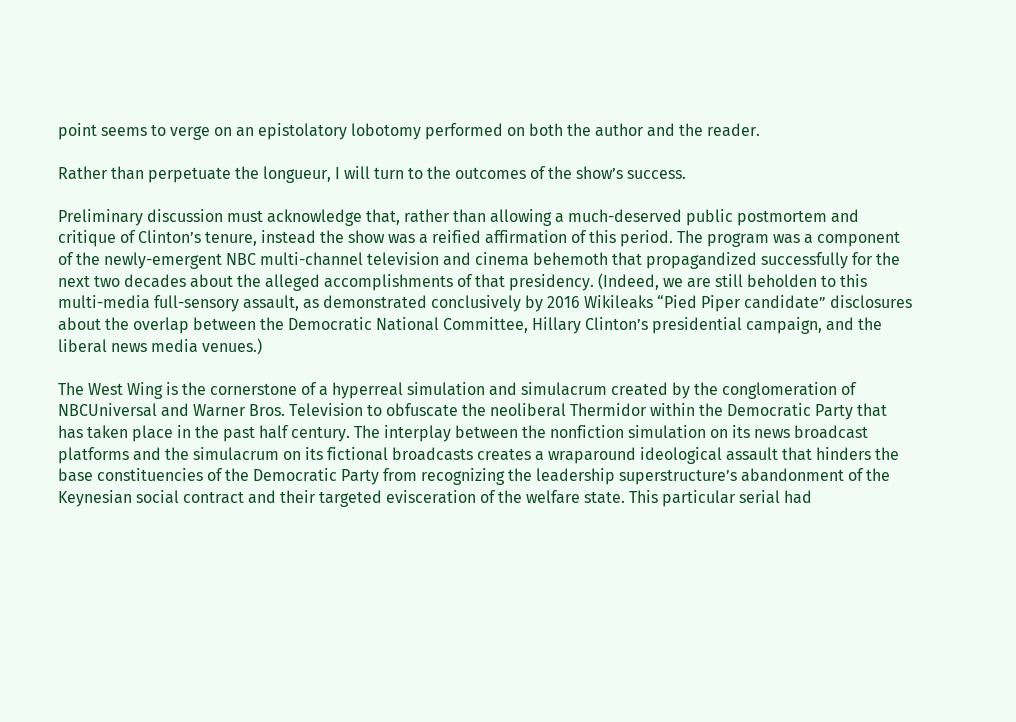point seems to verge on an epistolatory lobotomy performed on both the author and the reader.

Rather than perpetuate the longueur, I will turn to the outcomes of the show’s success.

Preliminary discussion must acknowledge that, rather than allowing a much-deserved public postmortem and critique of Clinton’s tenure, instead the show was a reified affirmation of this period. The program was a component of the newly-emergent NBC multi-channel television and cinema behemoth that propagandized successfully for the next two decades about the alleged accomplishments of that presidency. (Indeed, we are still beholden to this multi-media full-sensory assault, as demonstrated conclusively by 2016 Wikileaks “Pied Piper candidate” disclosures about the overlap between the Democratic National Committee, Hillary Clinton’s presidential campaign, and the liberal news media venues.)

The West Wing is the cornerstone of a hyperreal simulation and simulacrum created by the conglomeration of NBCUniversal and Warner Bros. Television to obfuscate the neoliberal Thermidor within the Democratic Party that has taken place in the past half century. The interplay between the nonfiction simulation on its news broadcast platforms and the simulacrum on its fictional broadcasts creates a wraparound ideological assault that hinders the base constituencies of the Democratic Party from recognizing the leadership superstructure’s abandonment of the Keynesian social contract and their targeted evisceration of the welfare state. This particular serial had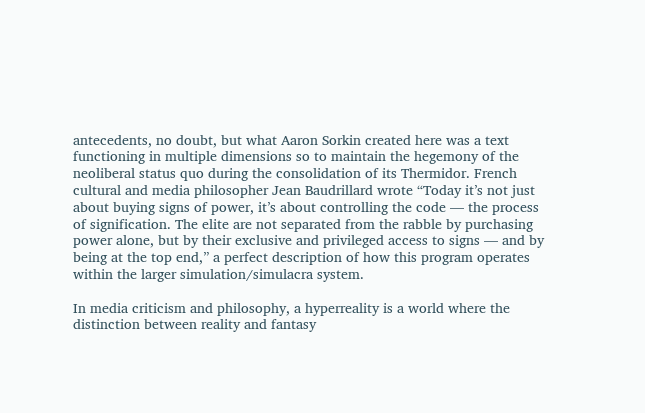antecedents, no doubt, but what Aaron Sorkin created here was a text functioning in multiple dimensions so to maintain the hegemony of the neoliberal status quo during the consolidation of its Thermidor. French cultural and media philosopher Jean Baudrillard wrote “Today it’s not just about buying signs of power, it’s about controlling the code — the process of signification. The elite are not separated from the rabble by purchasing power alone, but by their exclusive and privileged access to signs — and by being at the top end,” a perfect description of how this program operates within the larger simulation/simulacra system.

In media criticism and philosophy, a hyperreality is a world where the distinction between reality and fantasy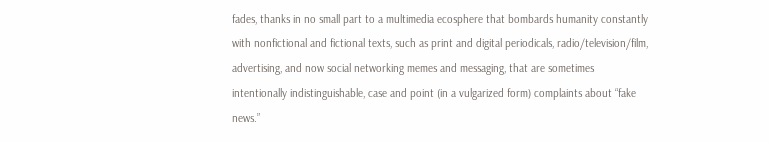fades, thanks in no small part to a multimedia ecosphere that bombards humanity constantly with nonfictional and fictional texts, such as print and digital periodicals, radio/television/film, advertising, and now social networking memes and messaging, that are sometimes intentionally indistinguishable, case and point (in a vulgarized form) complaints about “fake news.”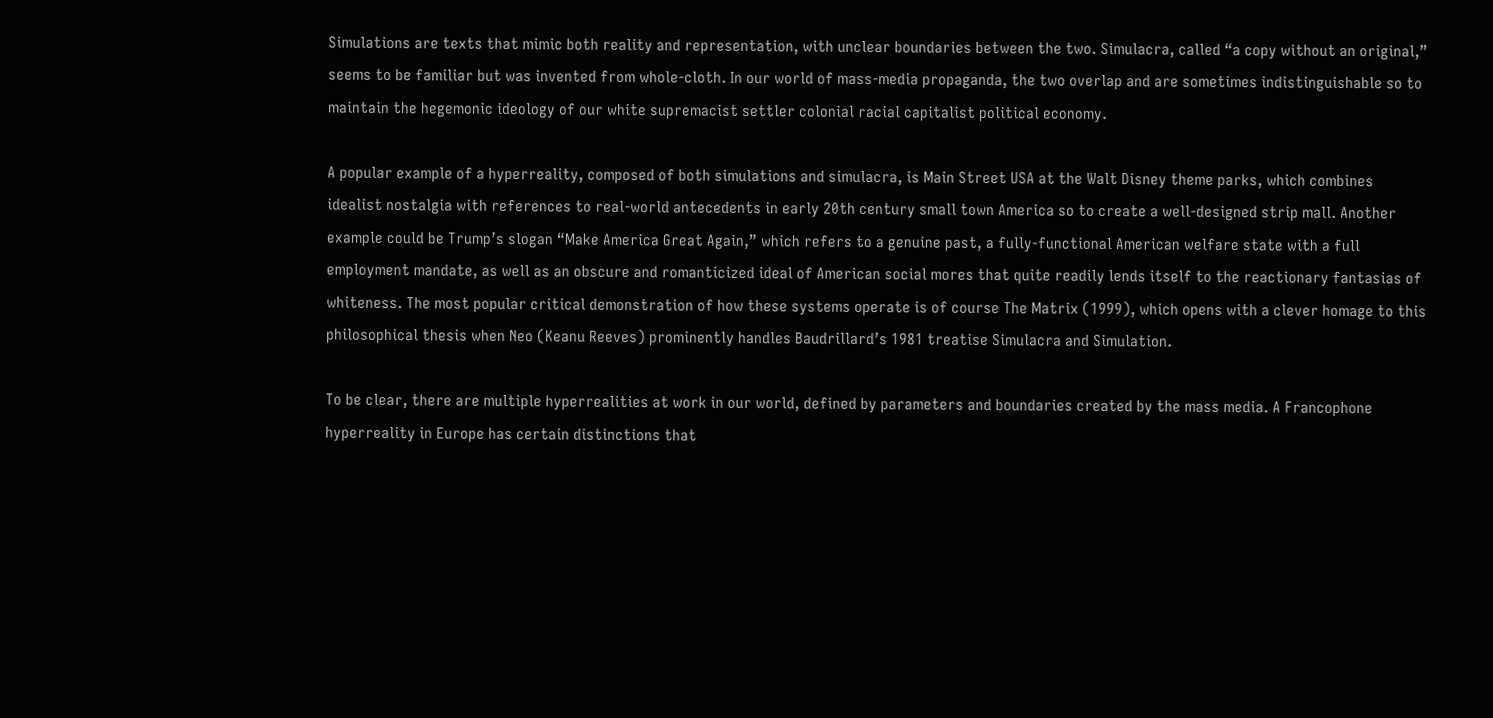Simulations are texts that mimic both reality and representation, with unclear boundaries between the two. Simulacra, called “a copy without an original,” seems to be familiar but was invented from whole-cloth. In our world of mass-media propaganda, the two overlap and are sometimes indistinguishable so to maintain the hegemonic ideology of our white supremacist settler colonial racial capitalist political economy.

A popular example of a hyperreality, composed of both simulations and simulacra, is Main Street USA at the Walt Disney theme parks, which combines idealist nostalgia with references to real-world antecedents in early 20th century small town America so to create a well-designed strip mall. Another example could be Trump’s slogan “Make America Great Again,” which refers to a genuine past, a fully-functional American welfare state with a full employment mandate, as well as an obscure and romanticized ideal of American social mores that quite readily lends itself to the reactionary fantasias of whiteness. The most popular critical demonstration of how these systems operate is of course The Matrix (1999), which opens with a clever homage to this philosophical thesis when Neo (Keanu Reeves) prominently handles Baudrillard’s 1981 treatise Simulacra and Simulation.

To be clear, there are multiple hyperrealities at work in our world, defined by parameters and boundaries created by the mass media. A Francophone hyperreality in Europe has certain distinctions that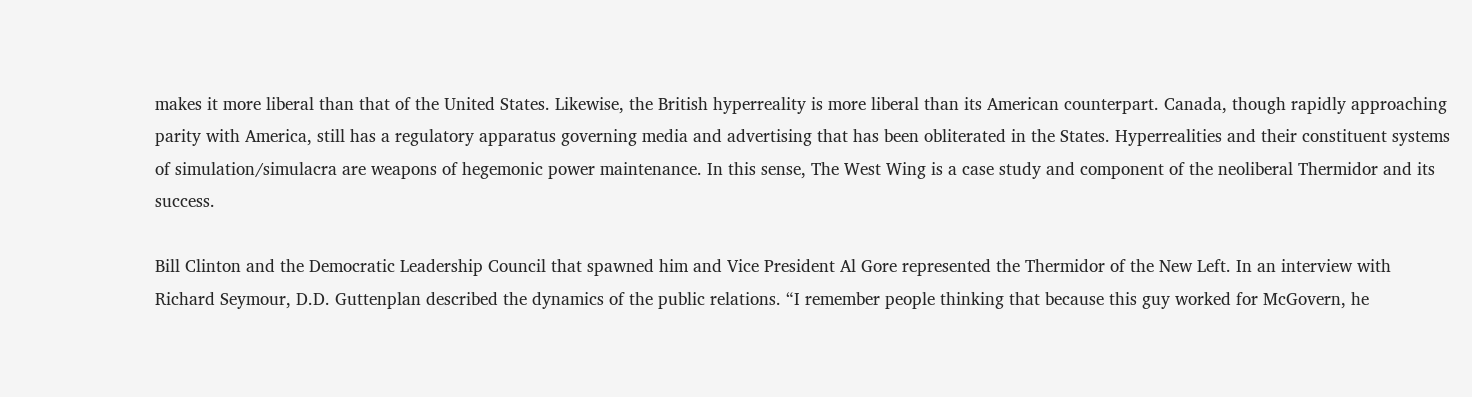makes it more liberal than that of the United States. Likewise, the British hyperreality is more liberal than its American counterpart. Canada, though rapidly approaching parity with America, still has a regulatory apparatus governing media and advertising that has been obliterated in the States. Hyperrealities and their constituent systems of simulation/simulacra are weapons of hegemonic power maintenance. In this sense, The West Wing is a case study and component of the neoliberal Thermidor and its success.

Bill Clinton and the Democratic Leadership Council that spawned him and Vice President Al Gore represented the Thermidor of the New Left. In an interview with Richard Seymour, D.D. Guttenplan described the dynamics of the public relations. “I remember people thinking that because this guy worked for McGovern, he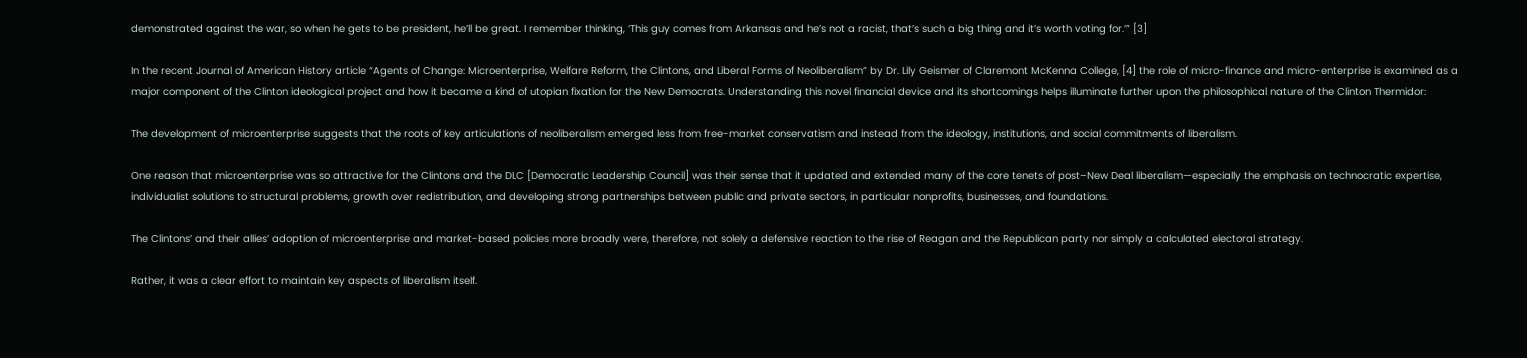demonstrated against the war, so when he gets to be president, he’ll be great. I remember thinking, ‘This guy comes from Arkansas and he’s not a racist, that’s such a big thing and it’s worth voting for.’” [3]

In the recent Journal of American History article “Agents of Change: Microenterprise, Welfare Reform, the Clintons, and Liberal Forms of Neoliberalism” by Dr. Lily Geismer of Claremont McKenna College, [4] the role of micro-finance and micro-enterprise is examined as a major component of the Clinton ideological project and how it became a kind of utopian fixation for the New Democrats. Understanding this novel financial device and its shortcomings helps illuminate further upon the philosophical nature of the Clinton Thermidor:

The development of microenterprise suggests that the roots of key articulations of neoliberalism emerged less from free-market conservatism and instead from the ideology, institutions, and social commitments of liberalism.

One reason that microenterprise was so attractive for the Clintons and the DLC [Democratic Leadership Council] was their sense that it updated and extended many of the core tenets of post–New Deal liberalism—especially the emphasis on technocratic expertise, individualist solutions to structural problems, growth over redistribution, and developing strong partnerships between public and private sectors, in particular nonprofits, businesses, and foundations.

The Clintons’ and their allies’ adoption of microenterprise and market-based policies more broadly were, therefore, not solely a defensive reaction to the rise of Reagan and the Republican party nor simply a calculated electoral strategy.

Rather, it was a clear effort to maintain key aspects of liberalism itself.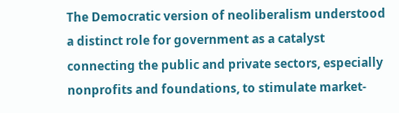The Democratic version of neoliberalism understood a distinct role for government as a catalyst connecting the public and private sectors, especially nonprofits and foundations, to stimulate market-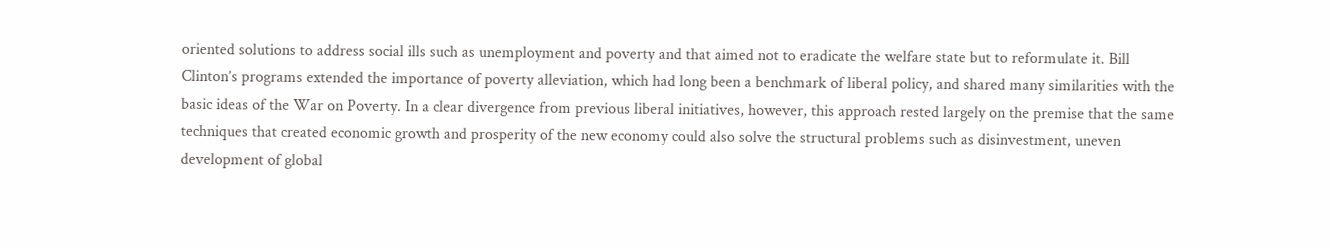oriented solutions to address social ills such as unemployment and poverty and that aimed not to eradicate the welfare state but to reformulate it. Bill Clinton’s programs extended the importance of poverty alleviation, which had long been a benchmark of liberal policy, and shared many similarities with the basic ideas of the War on Poverty. In a clear divergence from previous liberal initiatives, however, this approach rested largely on the premise that the same techniques that created economic growth and prosperity of the new economy could also solve the structural problems such as disinvestment, uneven development of global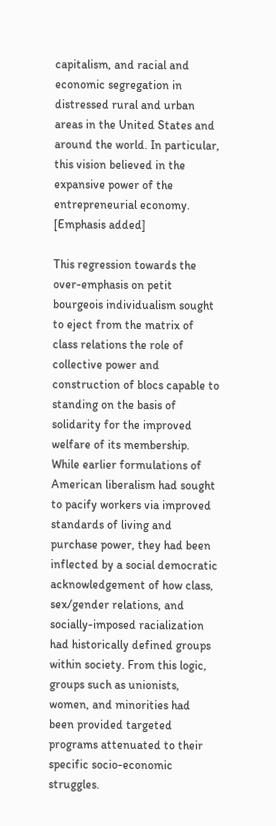capitalism, and racial and economic segregation in distressed rural and urban areas in the United States and around the world. In particular, this vision believed in the expansive power of the entrepreneurial economy. [Emphasis added]

This regression towards the over-emphasis on petit bourgeois individualism sought to eject from the matrix of class relations the role of collective power and construction of blocs capable to standing on the basis of solidarity for the improved welfare of its membership. While earlier formulations of American liberalism had sought to pacify workers via improved standards of living and purchase power, they had been inflected by a social democratic acknowledgement of how class, sex/gender relations, and socially-imposed racialization had historically defined groups within society. From this logic, groups such as unionists, women, and minorities had been provided targeted programs attenuated to their specific socio-economic struggles.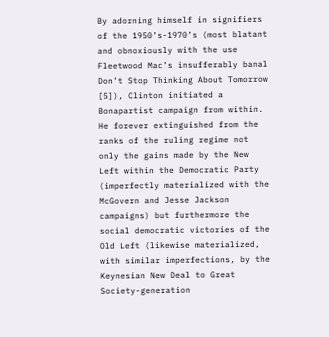By adorning himself in signifiers of the 1950’s-1970’s (most blatant and obnoxiously with the use Fleetwood Mac’s insufferably banal Don’t Stop Thinking About Tomorrow [5]), Clinton initiated a Bonapartist campaign from within. He forever extinguished from the ranks of the ruling regime not only the gains made by the New Left within the Democratic Party (imperfectly materialized with the McGovern and Jesse Jackson campaigns) but furthermore the social democratic victories of the Old Left (likewise materialized, with similar imperfections, by the Keynesian New Deal to Great Society-generation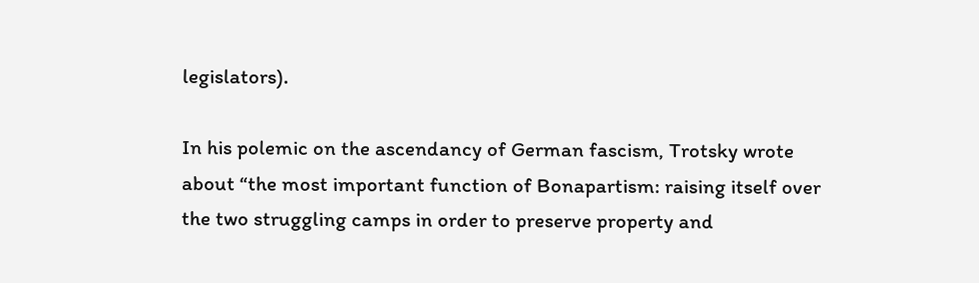legislators).

In his polemic on the ascendancy of German fascism, Trotsky wrote about “the most important function of Bonapartism: raising itself over the two struggling camps in order to preserve property and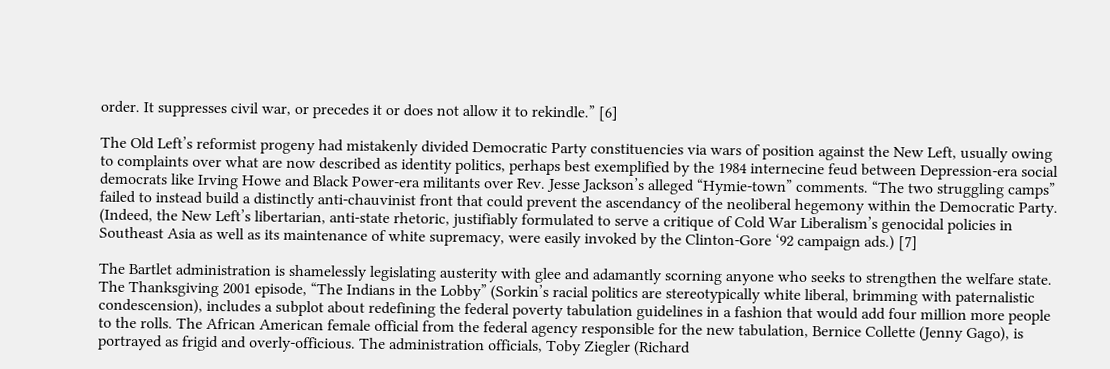order. It suppresses civil war, or precedes it or does not allow it to rekindle.” [6]

The Old Left’s reformist progeny had mistakenly divided Democratic Party constituencies via wars of position against the New Left, usually owing to complaints over what are now described as identity politics, perhaps best exemplified by the 1984 internecine feud between Depression-era social democrats like Irving Howe and Black Power-era militants over Rev. Jesse Jackson’s alleged “Hymie-town” comments. “The two struggling camps” failed to instead build a distinctly anti-chauvinist front that could prevent the ascendancy of the neoliberal hegemony within the Democratic Party. (Indeed, the New Left’s libertarian, anti-state rhetoric, justifiably formulated to serve a critique of Cold War Liberalism’s genocidal policies in Southeast Asia as well as its maintenance of white supremacy, were easily invoked by the Clinton-Gore ‘92 campaign ads.) [7]

The Bartlet administration is shamelessly legislating austerity with glee and adamantly scorning anyone who seeks to strengthen the welfare state. The Thanksgiving 2001 episode, “The Indians in the Lobby” (Sorkin’s racial politics are stereotypically white liberal, brimming with paternalistic condescension), includes a subplot about redefining the federal poverty tabulation guidelines in a fashion that would add four million more people to the rolls. The African American female official from the federal agency responsible for the new tabulation, Bernice Collette (Jenny Gago), is portrayed as frigid and overly-officious. The administration officials, Toby Ziegler (Richard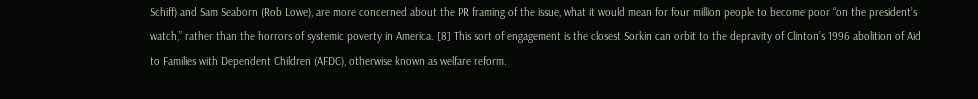Schiff) and Sam Seaborn (Rob Lowe), are more concerned about the PR framing of the issue, what it would mean for four million people to become poor “on the president’s watch,” rather than the horrors of systemic poverty in America. [8] This sort of engagement is the closest Sorkin can orbit to the depravity of Clinton’s 1996 abolition of Aid to Families with Dependent Children (AFDC), otherwise known as welfare reform.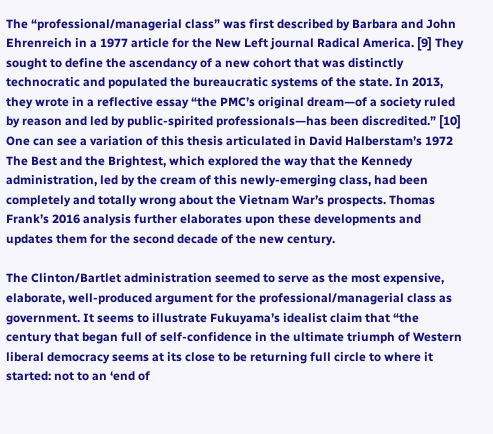The “professional/managerial class” was first described by Barbara and John Ehrenreich in a 1977 article for the New Left journal Radical America. [9] They sought to define the ascendancy of a new cohort that was distinctly technocratic and populated the bureaucratic systems of the state. In 2013, they wrote in a reflective essay “the PMC’s original dream—of a society ruled by reason and led by public-spirited professionals—has been discredited.” [10] One can see a variation of this thesis articulated in David Halberstam’s 1972 The Best and the Brightest, which explored the way that the Kennedy administration, led by the cream of this newly-emerging class, had been completely and totally wrong about the Vietnam War’s prospects. Thomas Frank’s 2016 analysis further elaborates upon these developments and updates them for the second decade of the new century.

The Clinton/Bartlet administration seemed to serve as the most expensive, elaborate, well-produced argument for the professional/managerial class as government. It seems to illustrate Fukuyama’s idealist claim that “the century that began full of self-confidence in the ultimate triumph of Western liberal democracy seems at its close to be returning full circle to where it started: not to an ‘end of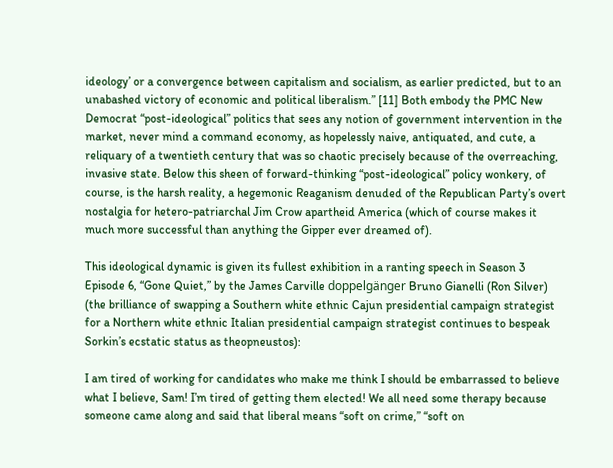ideology’ or a convergence between capitalism and socialism, as earlier predicted, but to an unabashed victory of economic and political liberalism.” [11] Both embody the PMC New Democrat “post-ideological” politics that sees any notion of government intervention in the market, never mind a command economy, as hopelessly naive, antiquated, and cute, a reliquary of a twentieth century that was so chaotic precisely because of the overreaching, invasive state. Below this sheen of forward-thinking “post-ideological” policy wonkery, of course, is the harsh reality, a hegemonic Reaganism denuded of the Republican Party’s overt nostalgia for hetero-patriarchal Jim Crow apartheid America (which of course makes it much more successful than anything the Gipper ever dreamed of).

This ideological dynamic is given its fullest exhibition in a ranting speech in Season 3 Episode 6, “Gone Quiet,” by the James Carville doppelgänger Bruno Gianelli (Ron Silver) (the brilliance of swapping a Southern white ethnic Cajun presidential campaign strategist for a Northern white ethnic Italian presidential campaign strategist continues to bespeak Sorkin’s ecstatic status as theopneustos):

I am tired of working for candidates who make me think I should be embarrassed to believe what I believe, Sam! I’m tired of getting them elected! We all need some therapy because someone came along and said that liberal means “soft on crime,” “soft on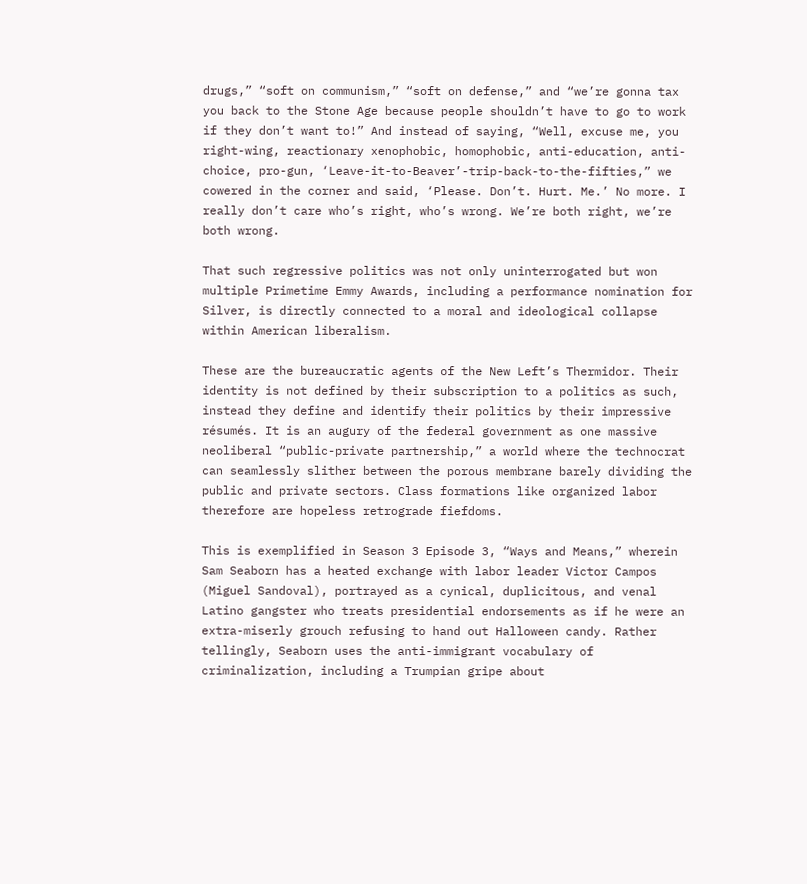drugs,” “soft on communism,” “soft on defense,” and “we’re gonna tax you back to the Stone Age because people shouldn’t have to go to work if they don’t want to!” And instead of saying, “Well, excuse me, you right-wing, reactionary xenophobic, homophobic, anti-education, anti-choice, pro-gun, ‘Leave-it-to-Beaver’-trip-back-to-the-fifties,” we cowered in the corner and said, ‘Please. Don’t. Hurt. Me.’ No more. I really don’t care who’s right, who’s wrong. We’re both right, we’re both wrong.

That such regressive politics was not only uninterrogated but won multiple Primetime Emmy Awards, including a performance nomination for Silver, is directly connected to a moral and ideological collapse within American liberalism.

These are the bureaucratic agents of the New Left’s Thermidor. Their identity is not defined by their subscription to a politics as such, instead they define and identify their politics by their impressive résumés. It is an augury of the federal government as one massive neoliberal “public-private partnership,” a world where the technocrat can seamlessly slither between the porous membrane barely dividing the public and private sectors. Class formations like organized labor therefore are hopeless retrograde fiefdoms.

This is exemplified in Season 3 Episode 3, “Ways and Means,” wherein Sam Seaborn has a heated exchange with labor leader Victor Campos (Miguel Sandoval), portrayed as a cynical, duplicitous, and venal Latino gangster who treats presidential endorsements as if he were an extra-miserly grouch refusing to hand out Halloween candy. Rather tellingly, Seaborn uses the anti-immigrant vocabulary of criminalization, including a Trumpian gripe about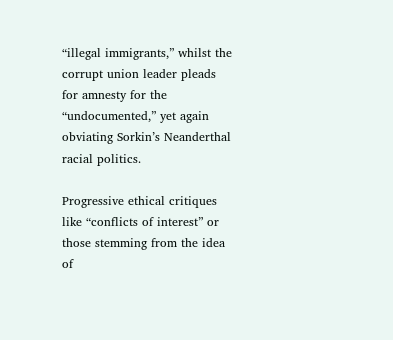“illegal immigrants,” whilst the corrupt union leader pleads for amnesty for the “undocumented,” yet again obviating Sorkin’s Neanderthal racial politics.

Progressive ethical critiques like “conflicts of interest” or those stemming from the idea of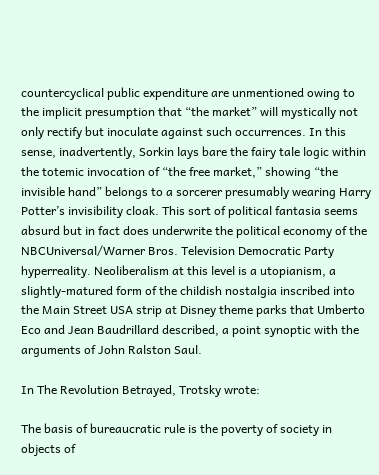countercyclical public expenditure are unmentioned owing to the implicit presumption that “the market” will mystically not only rectify but inoculate against such occurrences. In this sense, inadvertently, Sorkin lays bare the fairy tale logic within the totemic invocation of “the free market,” showing “the invisible hand” belongs to a sorcerer presumably wearing Harry Potter’s invisibility cloak. This sort of political fantasia seems absurd but in fact does underwrite the political economy of the NBCUniversal/Warner Bros. Television Democratic Party hyperreality. Neoliberalism at this level is a utopianism, a slightly-matured form of the childish nostalgia inscribed into the Main Street USA strip at Disney theme parks that Umberto Eco and Jean Baudrillard described, a point synoptic with the arguments of John Ralston Saul.

In The Revolution Betrayed, Trotsky wrote:

The basis of bureaucratic rule is the poverty of society in objects of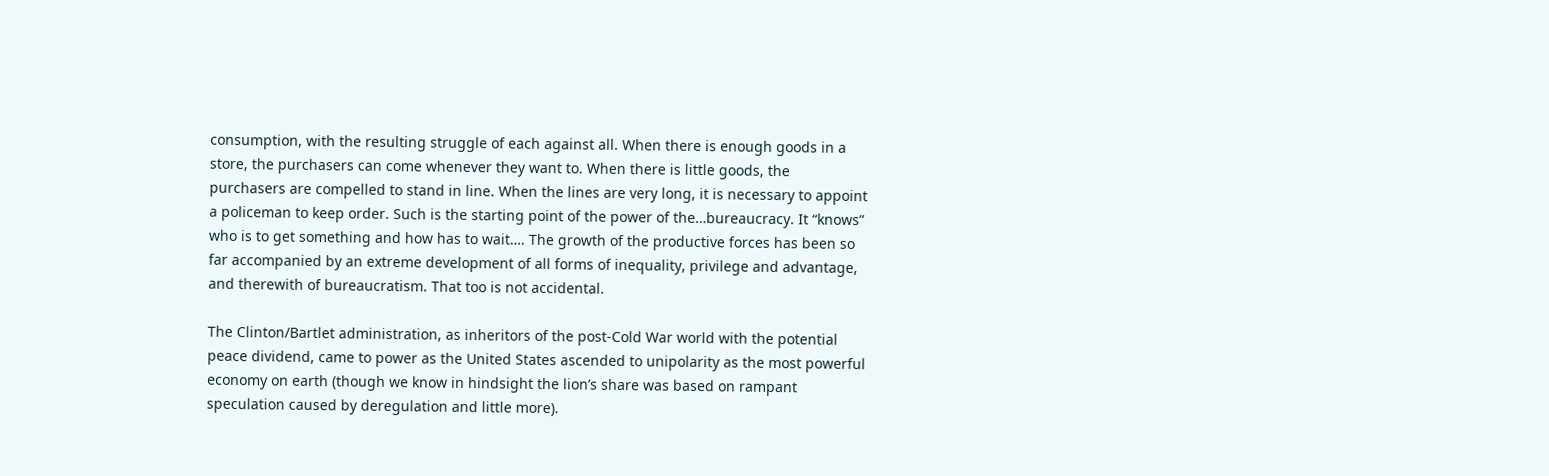consumption, with the resulting struggle of each against all. When there is enough goods in a store, the purchasers can come whenever they want to. When there is little goods, the purchasers are compelled to stand in line. When the lines are very long, it is necessary to appoint a policeman to keep order. Such is the starting point of the power of the…bureaucracy. It “knows” who is to get something and how has to wait…. The growth of the productive forces has been so far accompanied by an extreme development of all forms of inequality, privilege and advantage, and therewith of bureaucratism. That too is not accidental.

The Clinton/Bartlet administration, as inheritors of the post-Cold War world with the potential peace dividend, came to power as the United States ascended to unipolarity as the most powerful economy on earth (though we know in hindsight the lion’s share was based on rampant speculation caused by deregulation and little more).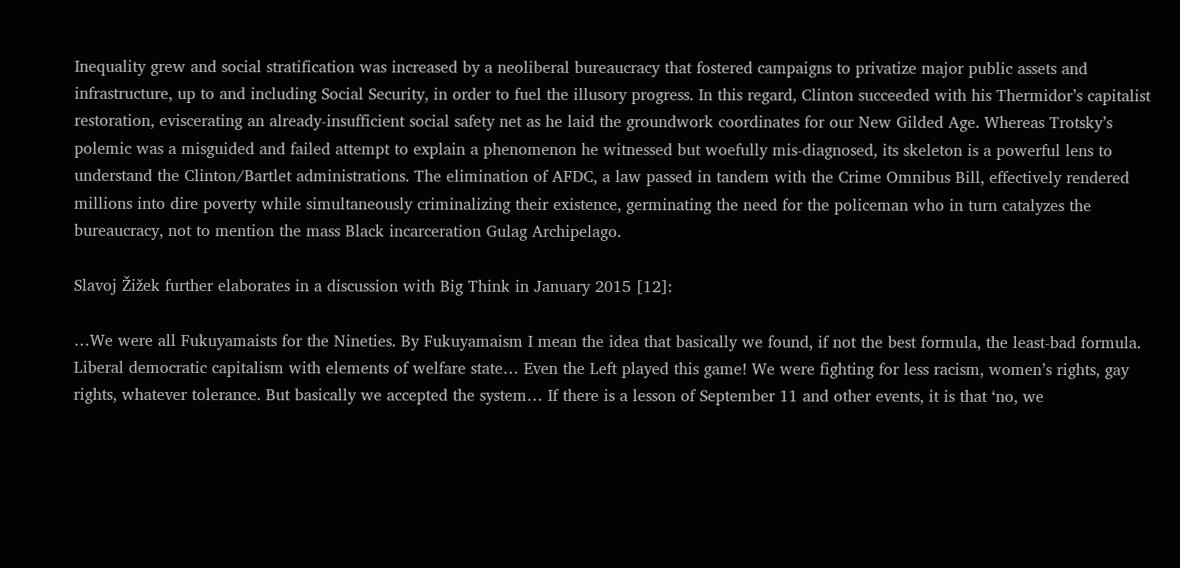Inequality grew and social stratification was increased by a neoliberal bureaucracy that fostered campaigns to privatize major public assets and infrastructure, up to and including Social Security, in order to fuel the illusory progress. In this regard, Clinton succeeded with his Thermidor’s capitalist restoration, eviscerating an already-insufficient social safety net as he laid the groundwork coordinates for our New Gilded Age. Whereas Trotsky’s polemic was a misguided and failed attempt to explain a phenomenon he witnessed but woefully mis-diagnosed, its skeleton is a powerful lens to understand the Clinton/Bartlet administrations. The elimination of AFDC, a law passed in tandem with the Crime Omnibus Bill, effectively rendered millions into dire poverty while simultaneously criminalizing their existence, germinating the need for the policeman who in turn catalyzes the bureaucracy, not to mention the mass Black incarceration Gulag Archipelago.

Slavoj Žižek further elaborates in a discussion with Big Think in January 2015 [12]:

…We were all Fukuyamaists for the Nineties. By Fukuyamaism I mean the idea that basically we found, if not the best formula, the least-bad formula. Liberal democratic capitalism with elements of welfare state… Even the Left played this game! We were fighting for less racism, women’s rights, gay rights, whatever tolerance. But basically we accepted the system… If there is a lesson of September 11 and other events, it is that ‘no, we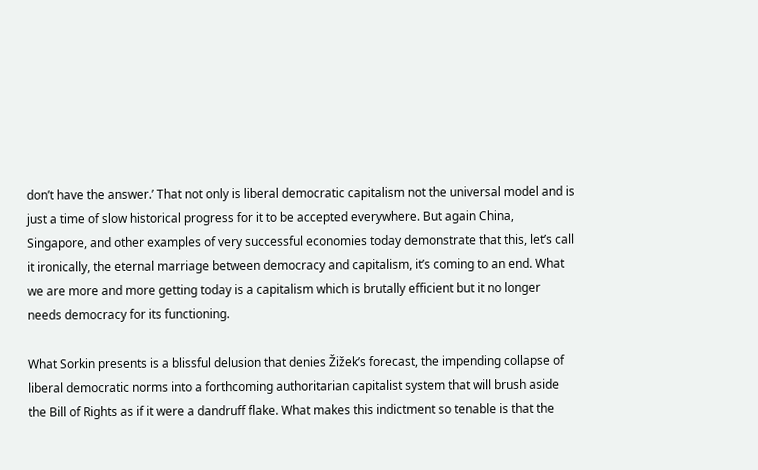don’t have the answer.’ That not only is liberal democratic capitalism not the universal model and is just a time of slow historical progress for it to be accepted everywhere. But again China, Singapore, and other examples of very successful economies today demonstrate that this, let’s call it ironically, the eternal marriage between democracy and capitalism, it’s coming to an end. What we are more and more getting today is a capitalism which is brutally efficient but it no longer needs democracy for its functioning.

What Sorkin presents is a blissful delusion that denies Žižek’s forecast, the impending collapse of liberal democratic norms into a forthcoming authoritarian capitalist system that will brush aside the Bill of Rights as if it were a dandruff flake. What makes this indictment so tenable is that the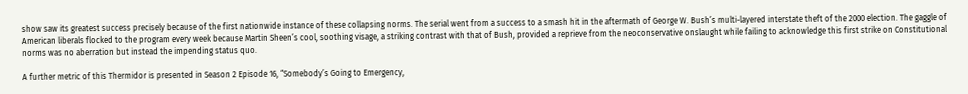show saw its greatest success precisely because of the first nationwide instance of these collapsing norms. The serial went from a success to a smash hit in the aftermath of George W. Bush’s multi-layered interstate theft of the 2000 election. The gaggle of American liberals flocked to the program every week because Martin Sheen’s cool, soothing visage, a striking contrast with that of Bush, provided a reprieve from the neoconservative onslaught while failing to acknowledge this first strike on Constitutional norms was no aberration but instead the impending status quo.

A further metric of this Thermidor is presented in Season 2 Episode 16, “Somebody’s Going to Emergency,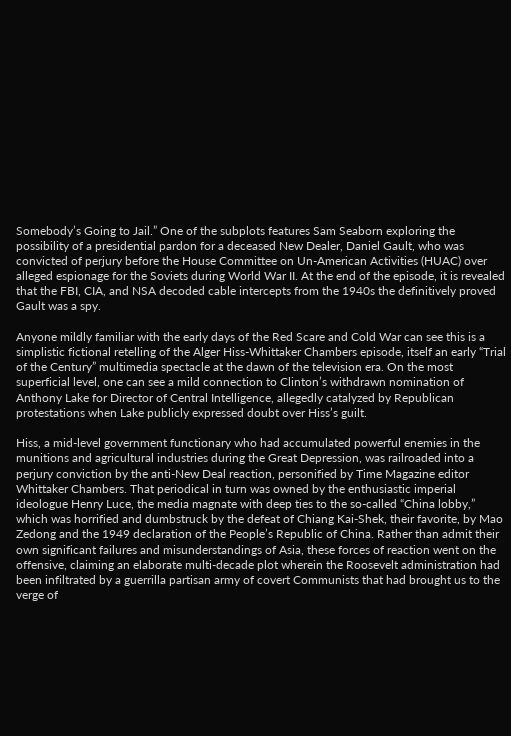Somebody’s Going to Jail.” One of the subplots features Sam Seaborn exploring the possibility of a presidential pardon for a deceased New Dealer, Daniel Gault, who was convicted of perjury before the House Committee on Un-American Activities (HUAC) over alleged espionage for the Soviets during World War II. At the end of the episode, it is revealed that the FBI, CIA, and NSA decoded cable intercepts from the 1940s the definitively proved Gault was a spy.

Anyone mildly familiar with the early days of the Red Scare and Cold War can see this is a simplistic fictional retelling of the Alger Hiss-Whittaker Chambers episode, itself an early “Trial of the Century” multimedia spectacle at the dawn of the television era. On the most superficial level, one can see a mild connection to Clinton’s withdrawn nomination of Anthony Lake for Director of Central Intelligence, allegedly catalyzed by Republican protestations when Lake publicly expressed doubt over Hiss’s guilt.

Hiss, a mid-level government functionary who had accumulated powerful enemies in the munitions and agricultural industries during the Great Depression, was railroaded into a perjury conviction by the anti-New Deal reaction, personified by Time Magazine editor Whittaker Chambers. That periodical in turn was owned by the enthusiastic imperial ideologue Henry Luce, the media magnate with deep ties to the so-called “China lobby,” which was horrified and dumbstruck by the defeat of Chiang Kai-Shek, their favorite, by Mao Zedong and the 1949 declaration of the People’s Republic of China. Rather than admit their own significant failures and misunderstandings of Asia, these forces of reaction went on the offensive, claiming an elaborate multi-decade plot wherein the Roosevelt administration had been infiltrated by a guerrilla partisan army of covert Communists that had brought us to the verge of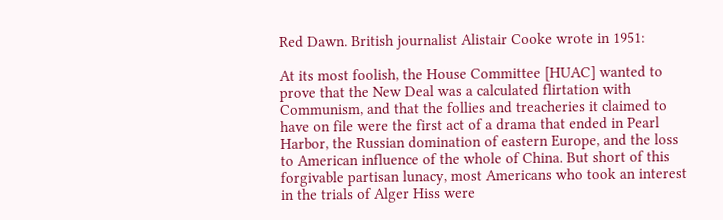Red Dawn. British journalist Alistair Cooke wrote in 1951:

At its most foolish, the House Committee [HUAC] wanted to prove that the New Deal was a calculated flirtation with Communism, and that the follies and treacheries it claimed to have on file were the first act of a drama that ended in Pearl Harbor, the Russian domination of eastern Europe, and the loss to American influence of the whole of China. But short of this forgivable partisan lunacy, most Americans who took an interest in the trials of Alger Hiss were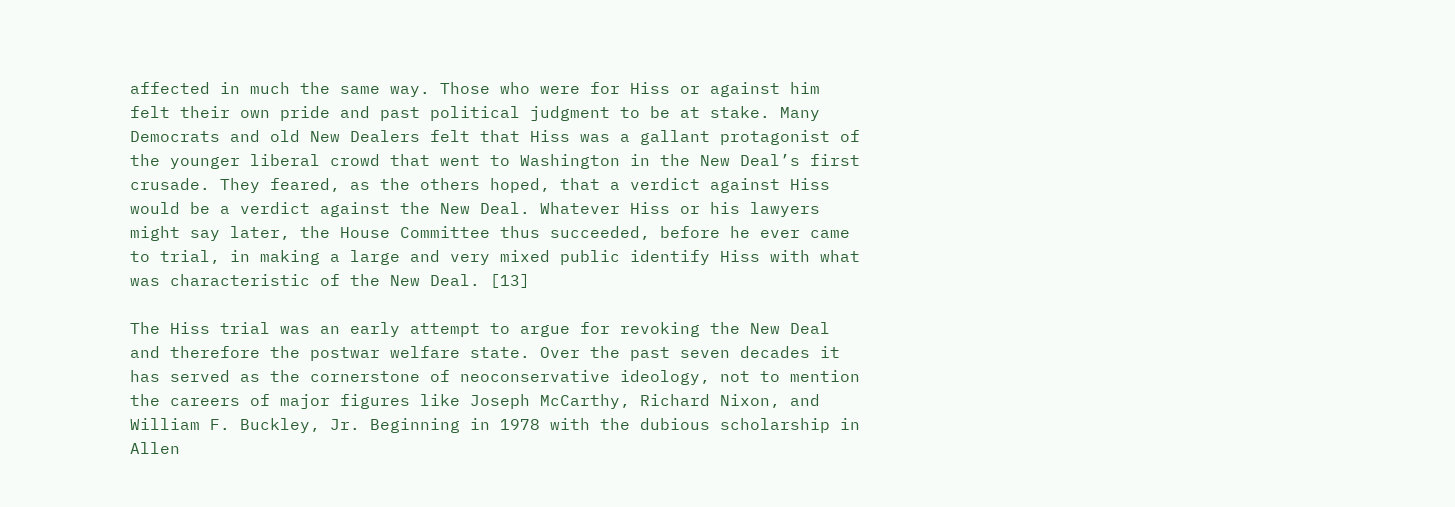affected in much the same way. Those who were for Hiss or against him felt their own pride and past political judgment to be at stake. Many Democrats and old New Dealers felt that Hiss was a gallant protagonist of the younger liberal crowd that went to Washington in the New Deal’s first crusade. They feared, as the others hoped, that a verdict against Hiss would be a verdict against the New Deal. Whatever Hiss or his lawyers might say later, the House Committee thus succeeded, before he ever came to trial, in making a large and very mixed public identify Hiss with what was characteristic of the New Deal. [13]

The Hiss trial was an early attempt to argue for revoking the New Deal and therefore the postwar welfare state. Over the past seven decades it has served as the cornerstone of neoconservative ideology, not to mention the careers of major figures like Joseph McCarthy, Richard Nixon, and William F. Buckley, Jr. Beginning in 1978 with the dubious scholarship in Allen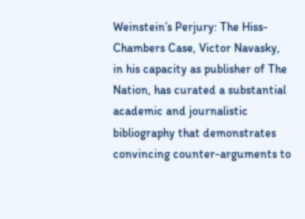Weinstein’s Perjury: The Hiss-Chambers Case, Victor Navasky, in his capacity as publisher of The Nation, has curated a substantial academic and journalistic bibliography that demonstrates convincing counter-arguments to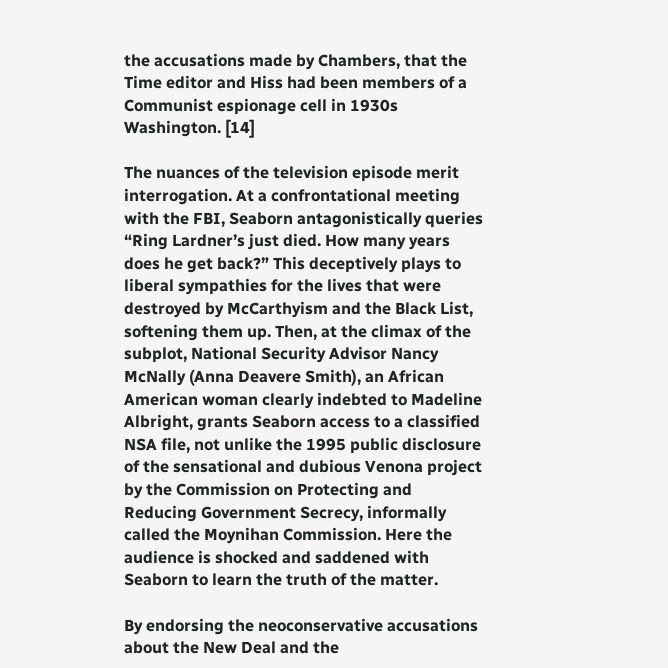the accusations made by Chambers, that the Time editor and Hiss had been members of a Communist espionage cell in 1930s Washington. [14]

The nuances of the television episode merit interrogation. At a confrontational meeting with the FBI, Seaborn antagonistically queries “Ring Lardner’s just died. How many years does he get back?” This deceptively plays to liberal sympathies for the lives that were destroyed by McCarthyism and the Black List, softening them up. Then, at the climax of the subplot, National Security Advisor Nancy McNally (Anna Deavere Smith), an African American woman clearly indebted to Madeline Albright, grants Seaborn access to a classified NSA file, not unlike the 1995 public disclosure of the sensational and dubious Venona project by the Commission on Protecting and Reducing Government Secrecy, informally called the Moynihan Commission. Here the audience is shocked and saddened with Seaborn to learn the truth of the matter.

By endorsing the neoconservative accusations about the New Deal and the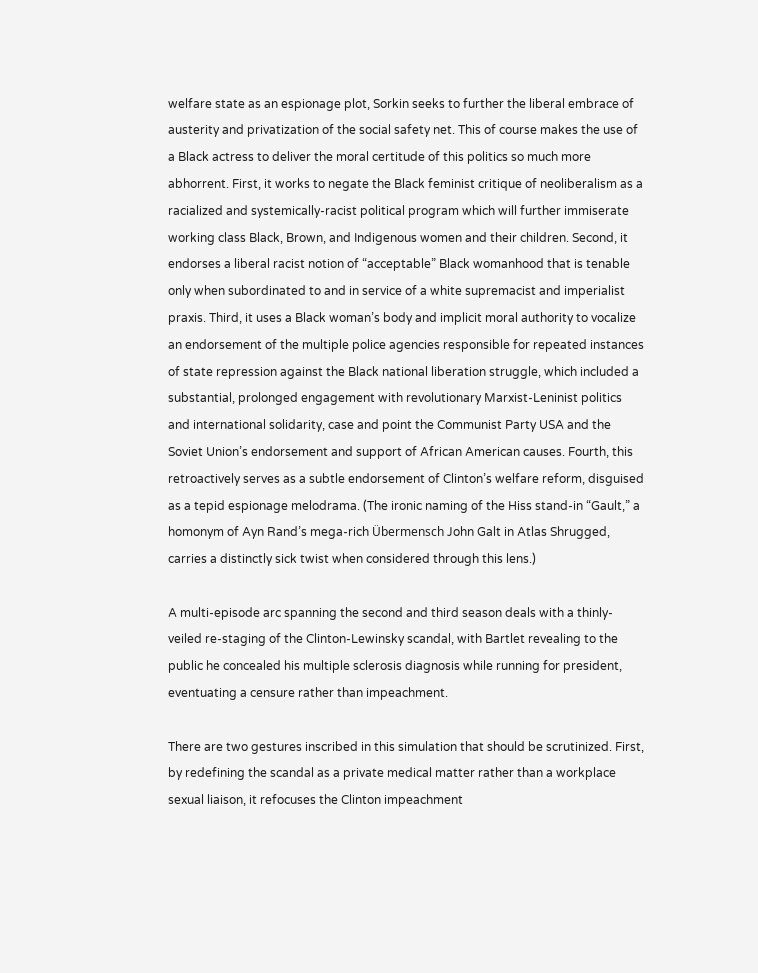welfare state as an espionage plot, Sorkin seeks to further the liberal embrace of austerity and privatization of the social safety net. This of course makes the use of a Black actress to deliver the moral certitude of this politics so much more abhorrent. First, it works to negate the Black feminist critique of neoliberalism as a racialized and systemically-racist political program which will further immiserate working class Black, Brown, and Indigenous women and their children. Second, it endorses a liberal racist notion of “acceptable” Black womanhood that is tenable only when subordinated to and in service of a white supremacist and imperialist praxis. Third, it uses a Black woman’s body and implicit moral authority to vocalize an endorsement of the multiple police agencies responsible for repeated instances of state repression against the Black national liberation struggle, which included a substantial, prolonged engagement with revolutionary Marxist-Leninist politics and international solidarity, case and point the Communist Party USA and the Soviet Union’s endorsement and support of African American causes. Fourth, this retroactively serves as a subtle endorsement of Clinton’s welfare reform, disguised as a tepid espionage melodrama. (The ironic naming of the Hiss stand-in “Gault,” a homonym of Ayn Rand’s mega-rich Übermensch John Galt in Atlas Shrugged, carries a distinctly sick twist when considered through this lens.)

A multi-episode arc spanning the second and third season deals with a thinly-veiled re-staging of the Clinton-Lewinsky scandal, with Bartlet revealing to the public he concealed his multiple sclerosis diagnosis while running for president, eventuating a censure rather than impeachment.

There are two gestures inscribed in this simulation that should be scrutinized. First, by redefining the scandal as a private medical matter rather than a workplace sexual liaison, it refocuses the Clinton impeachment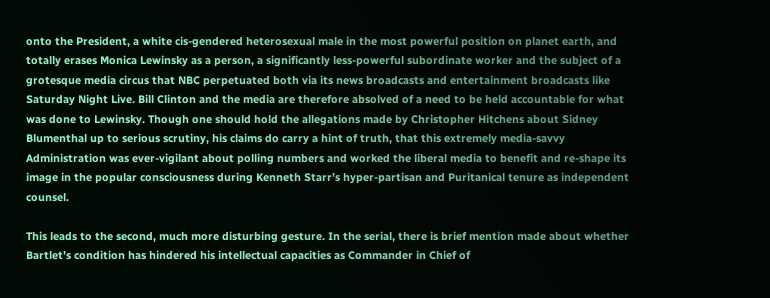onto the President, a white cis-gendered heterosexual male in the most powerful position on planet earth, and totally erases Monica Lewinsky as a person, a significantly less-powerful subordinate worker and the subject of a grotesque media circus that NBC perpetuated both via its news broadcasts and entertainment broadcasts like Saturday Night Live. Bill Clinton and the media are therefore absolved of a need to be held accountable for what was done to Lewinsky. Though one should hold the allegations made by Christopher Hitchens about Sidney Blumenthal up to serious scrutiny, his claims do carry a hint of truth, that this extremely media-savvy Administration was ever-vigilant about polling numbers and worked the liberal media to benefit and re-shape its image in the popular consciousness during Kenneth Starr’s hyper-partisan and Puritanical tenure as independent counsel.

This leads to the second, much more disturbing gesture. In the serial, there is brief mention made about whether Bartlet’s condition has hindered his intellectual capacities as Commander in Chief of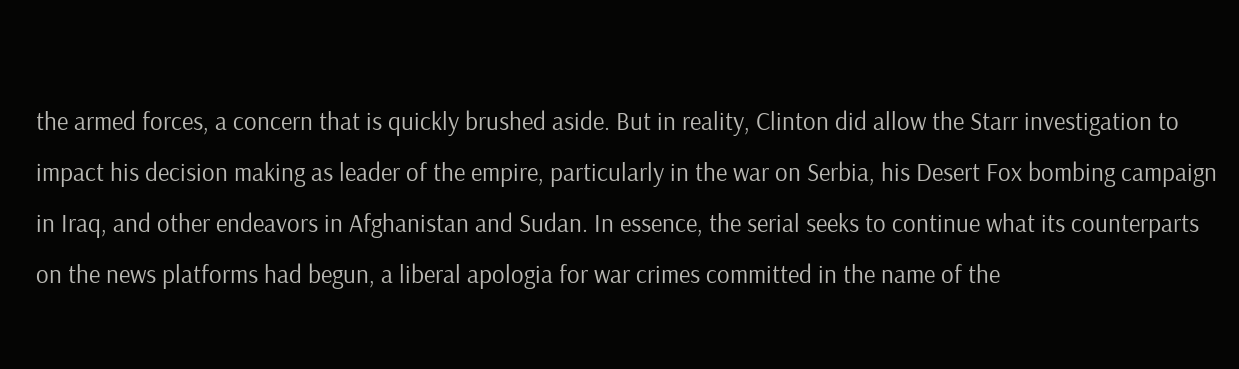the armed forces, a concern that is quickly brushed aside. But in reality, Clinton did allow the Starr investigation to impact his decision making as leader of the empire, particularly in the war on Serbia, his Desert Fox bombing campaign in Iraq, and other endeavors in Afghanistan and Sudan. In essence, the serial seeks to continue what its counterparts on the news platforms had begun, a liberal apologia for war crimes committed in the name of the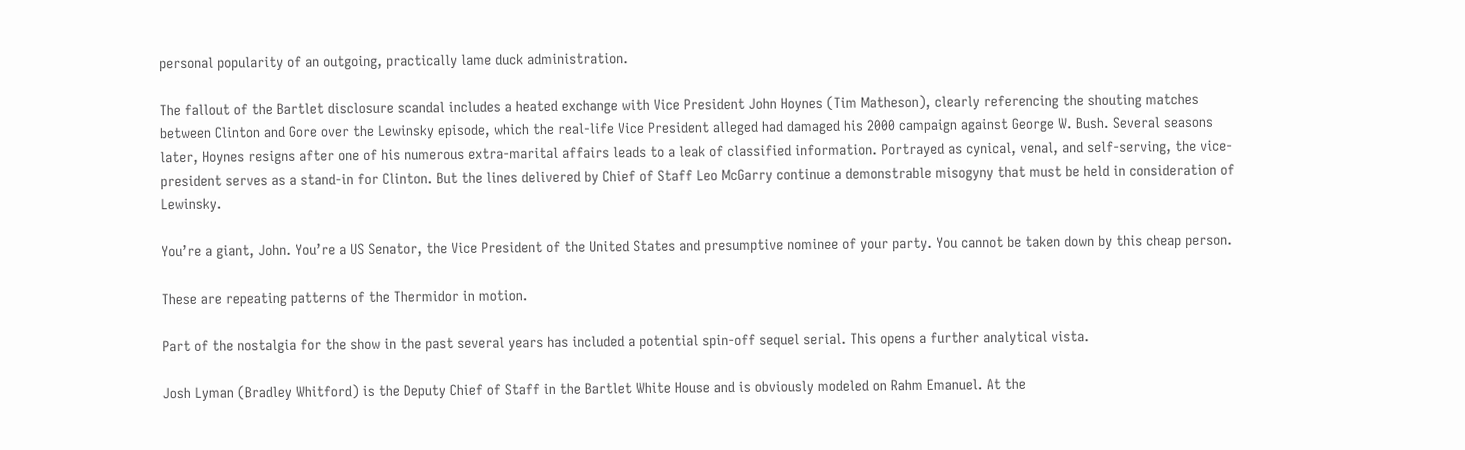personal popularity of an outgoing, practically lame duck administration.

The fallout of the Bartlet disclosure scandal includes a heated exchange with Vice President John Hoynes (Tim Matheson), clearly referencing the shouting matches between Clinton and Gore over the Lewinsky episode, which the real-life Vice President alleged had damaged his 2000 campaign against George W. Bush. Several seasons later, Hoynes resigns after one of his numerous extra-marital affairs leads to a leak of classified information. Portrayed as cynical, venal, and self-serving, the vice-president serves as a stand-in for Clinton. But the lines delivered by Chief of Staff Leo McGarry continue a demonstrable misogyny that must be held in consideration of Lewinsky.

You’re a giant, John. You’re a US Senator, the Vice President of the United States and presumptive nominee of your party. You cannot be taken down by this cheap person.

These are repeating patterns of the Thermidor in motion.

Part of the nostalgia for the show in the past several years has included a potential spin-off sequel serial. This opens a further analytical vista.

Josh Lyman (Bradley Whitford) is the Deputy Chief of Staff in the Bartlet White House and is obviously modeled on Rahm Emanuel. At the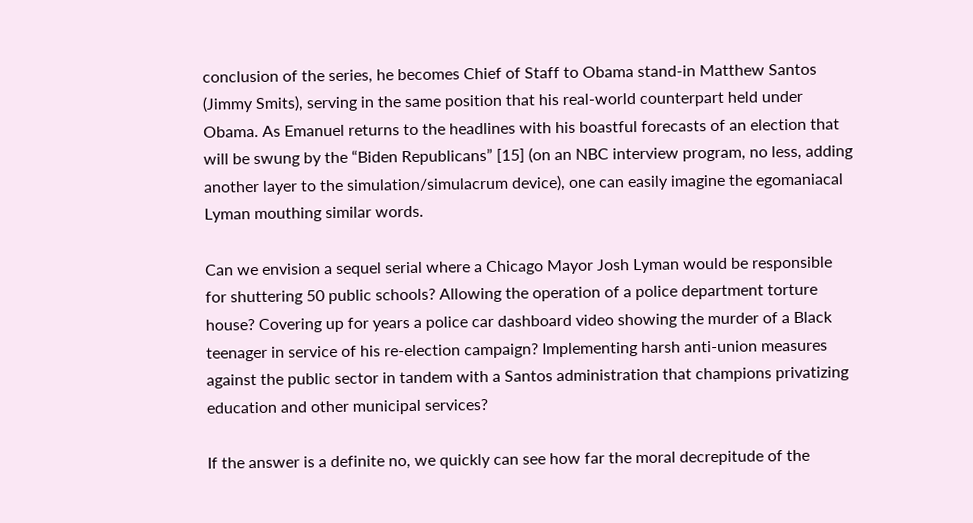conclusion of the series, he becomes Chief of Staff to Obama stand-in Matthew Santos (Jimmy Smits), serving in the same position that his real-world counterpart held under Obama. As Emanuel returns to the headlines with his boastful forecasts of an election that will be swung by the “Biden Republicans” [15] (on an NBC interview program, no less, adding another layer to the simulation/simulacrum device), one can easily imagine the egomaniacal Lyman mouthing similar words.

Can we envision a sequel serial where a Chicago Mayor Josh Lyman would be responsible for shuttering 50 public schools? Allowing the operation of a police department torture house? Covering up for years a police car dashboard video showing the murder of a Black teenager in service of his re-election campaign? Implementing harsh anti-union measures against the public sector in tandem with a Santos administration that champions privatizing education and other municipal services?

If the answer is a definite no, we quickly can see how far the moral decrepitude of the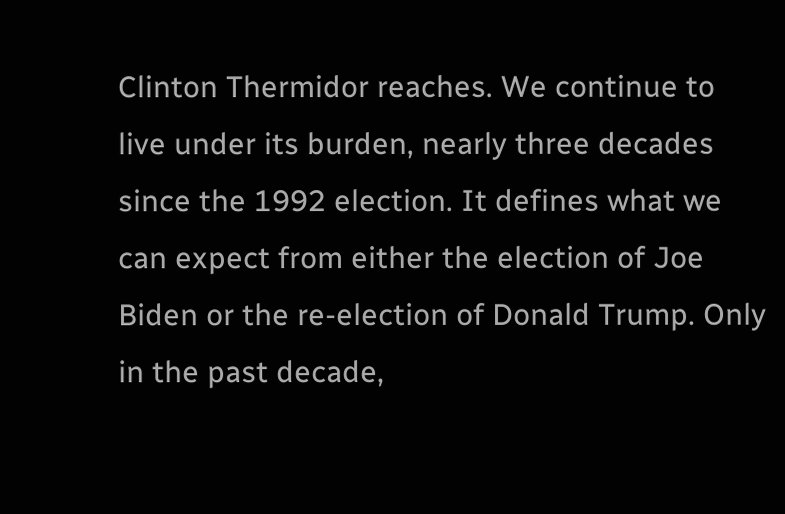Clinton Thermidor reaches. We continue to live under its burden, nearly three decades since the 1992 election. It defines what we can expect from either the election of Joe Biden or the re-election of Donald Trump. Only in the past decade,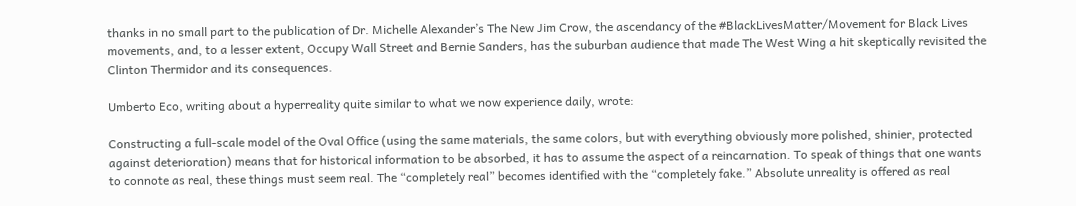thanks in no small part to the publication of Dr. Michelle Alexander’s The New Jim Crow, the ascendancy of the #BlackLivesMatter/Movement for Black Lives movements, and, to a lesser extent, Occupy Wall Street and Bernie Sanders, has the suburban audience that made The West Wing a hit skeptically revisited the Clinton Thermidor and its consequences.

Umberto Eco, writing about a hyperreality quite similar to what we now experience daily, wrote:

Constructing a full-scale model of the Oval Office (using the same materials, the same colors, but with everything obviously more polished, shinier, protected against deterioration) means that for historical information to be absorbed, it has to assume the aspect of a reincarnation. To speak of things that one wants to connote as real, these things must seem real. The “completely real” becomes identified with the “completely fake.” Absolute unreality is offered as real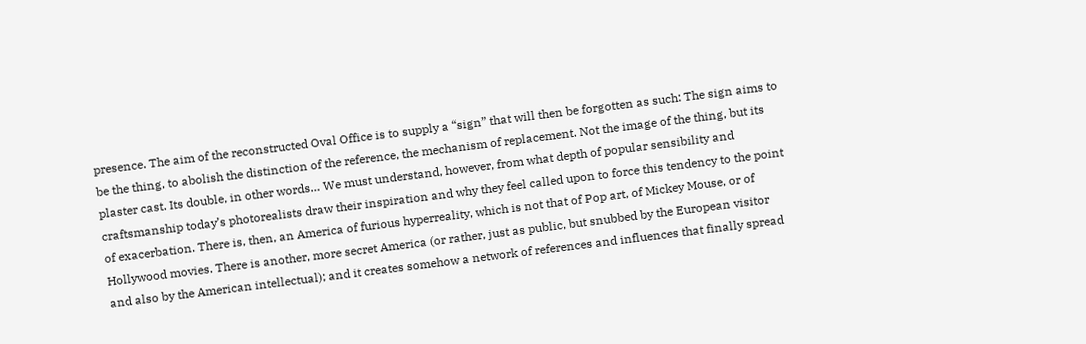presence. The aim of the reconstructed Oval Office is to supply a “sign” that will then be forgotten as such: The sign aims to be the thing, to abolish the distinction of the reference, the mechanism of replacement. Not the image of the thing, but its plaster cast. Its double, in other words… We must understand, however, from what depth of popular sensibility and craftsmanship today’s photorealists draw their inspiration and why they feel called upon to force this tendency to the point of exacerbation. There is, then, an America of furious hyperreality, which is not that of Pop art, of Mickey Mouse, or of Hollywood movies. There is another, more secret America (or rather, just as public, but snubbed by the European visitor and also by the American intellectual); and it creates somehow a network of references and influences that finally spread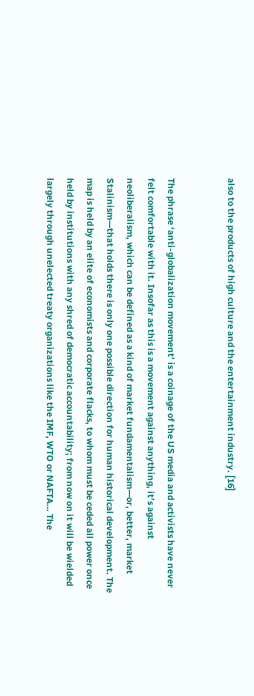also to the products of high culture and the entertainment industry. [16]


The phrase ‘anti-globalization movement’ is a coinage of the US media and activists have never felt comfortable with it. Insofar as this is a movement against anything, it’s against neoliberalism, which can be defined as a kind of market fundamentalism—or, better, market Stalinism—that holds there is only one possible direction for human historical development. The map is held by an elite of economists and corporate flacks, to whom must be ceded all power once held by institutions with any shred of democratic accountability; from now on it will be wielded largely through unelected treaty organizations like the IMF, WTO or NAFTA… The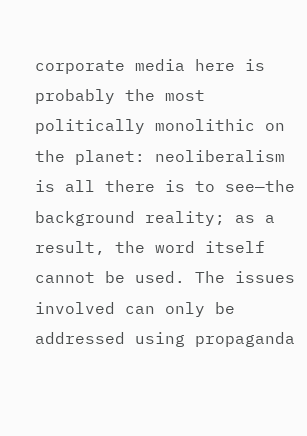corporate media here is probably the most politically monolithic on the planet: neoliberalism is all there is to see—the background reality; as a result, the word itself cannot be used. The issues involved can only be addressed using propaganda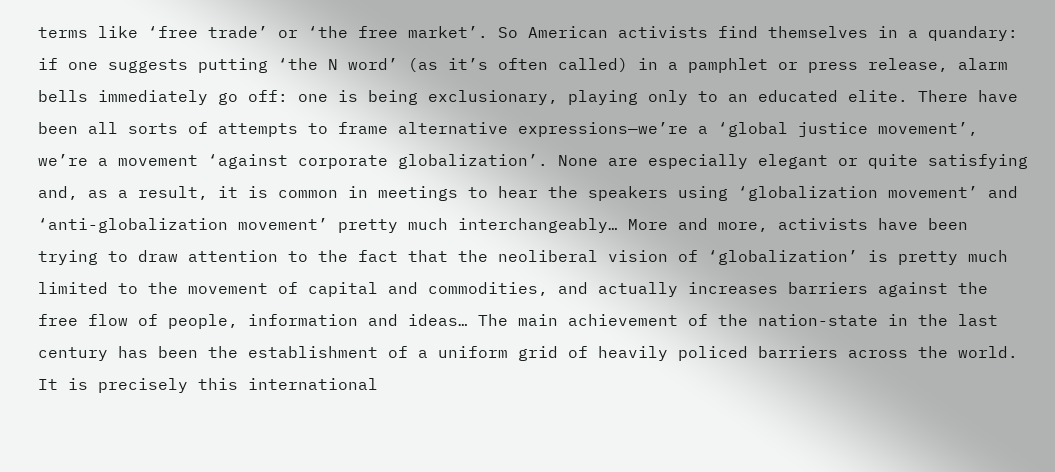terms like ‘free trade’ or ‘the free market’. So American activists find themselves in a quandary: if one suggests putting ‘the N word’ (as it’s often called) in a pamphlet or press release, alarm bells immediately go off: one is being exclusionary, playing only to an educated elite. There have been all sorts of attempts to frame alternative expressions—we’re a ‘global justice movement’, we’re a movement ‘against corporate globalization’. None are especially elegant or quite satisfying and, as a result, it is common in meetings to hear the speakers using ‘globalization movement’ and ‘anti-globalization movement’ pretty much interchangeably… More and more, activists have been trying to draw attention to the fact that the neoliberal vision of ‘globalization’ is pretty much limited to the movement of capital and commodities, and actually increases barriers against the free flow of people, information and ideas… The main achievement of the nation-state in the last century has been the establishment of a uniform grid of heavily policed barriers across the world. It is precisely this international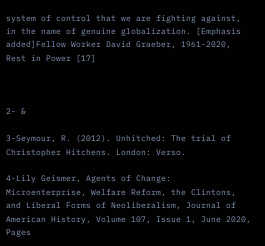system of control that we are fighting against, in the name of genuine globalization. [Emphasis added]Fellow Worker David Graeber, 1961-2020, Rest in Power [17]



2- &

3-Seymour, R. (2012). Unhitched: The trial of Christopher Hitchens. London: Verso.

4-Lily Geismer, Agents of Change: Microenterprise, Welfare Reform, the Clintons, and Liberal Forms of Neoliberalism, Journal of American History, Volume 107, Issue 1, June 2020, Pages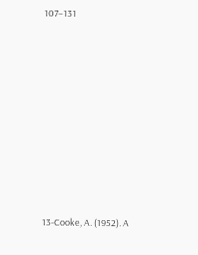107–131









13-Cooke, A. (1952). A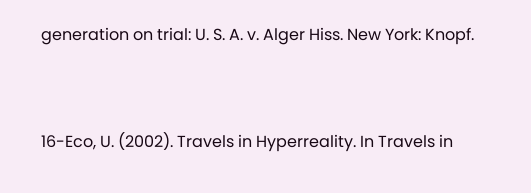generation on trial: U. S. A. v. Alger Hiss. New York: Knopf.



16-Eco, U. (2002). Travels in Hyperreality. In Travels in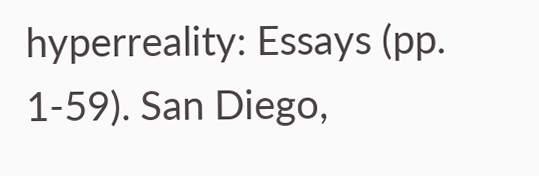hyperreality: Essays (pp. 1-59). San Diego,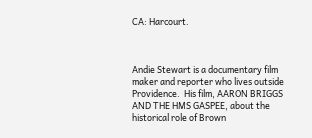CA: Harcourt.



Andie Stewart is a documentary film maker and reporter who lives outside Providence.  His film, AARON BRIGGS AND THE HMS GASPEE, about the historical role of Brown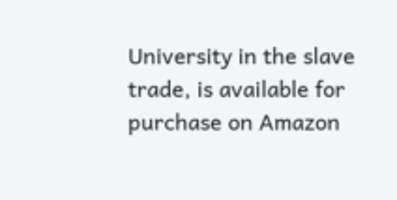University in the slave trade, is available for purchase on Amazon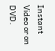Instant Video or on DVD.